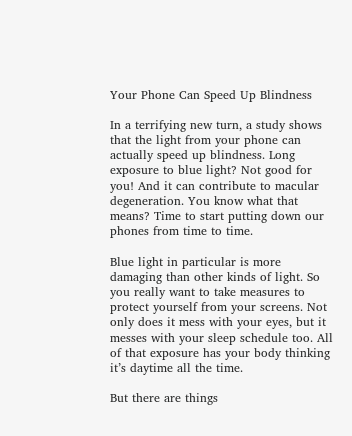Your Phone Can Speed Up Blindness

In a terrifying new turn, a study shows that the light from your phone can actually speed up blindness. Long exposure to blue light? Not good for you! And it can contribute to macular degeneration. You know what that means? Time to start putting down our phones from time to time.

Blue light in particular is more damaging than other kinds of light. So you really want to take measures to protect yourself from your screens. Not only does it mess with your eyes, but it messes with your sleep schedule too. All of that exposure has your body thinking it’s daytime all the time.

But there are things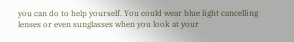you can do to help yourself. You could wear blue light cancelling lenses or even sunglasses when you look at your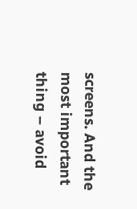screens. And the most important thing – avoid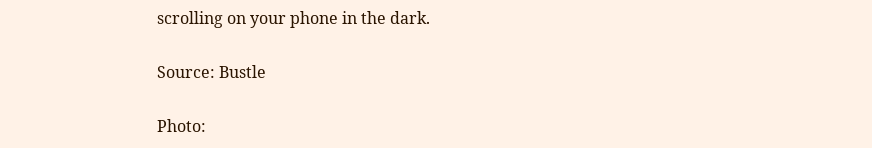scrolling on your phone in the dark.

Source: Bustle

Photo: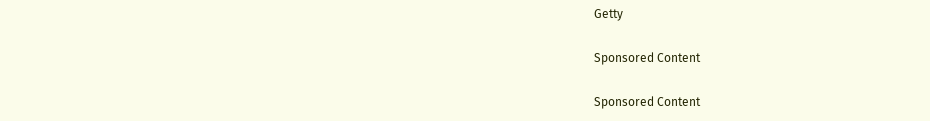Getty

Sponsored Content

Sponsored Content